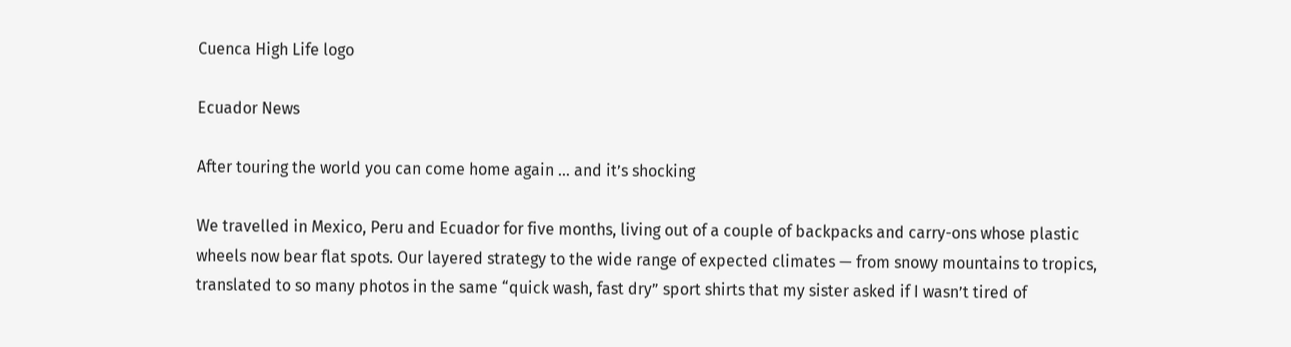Cuenca High Life logo

Ecuador News

After touring the world you can come home again … and it’s shocking

We travelled in Mexico, Peru and Ecuador for five months, living out of a couple of backpacks and carry-ons whose plastic wheels now bear flat spots. Our layered strategy to the wide range of expected climates — from snowy mountains to tropics, translated to so many photos in the same “quick wash, fast dry” sport shirts that my sister asked if I wasn’t tired of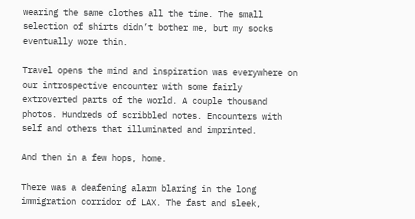wearing the same clothes all the time. The small selection of shirts didn’t bother me, but my socks eventually wore thin.

Travel opens the mind and inspiration was everywhere on our introspective encounter with some fairly extroverted parts of the world. A couple thousand photos. Hundreds of scribbled notes. Encounters with self and others that illuminated and imprinted.

And then in a few hops, home.

There was a deafening alarm blaring in the long immigration corridor of LAX. The fast and sleek,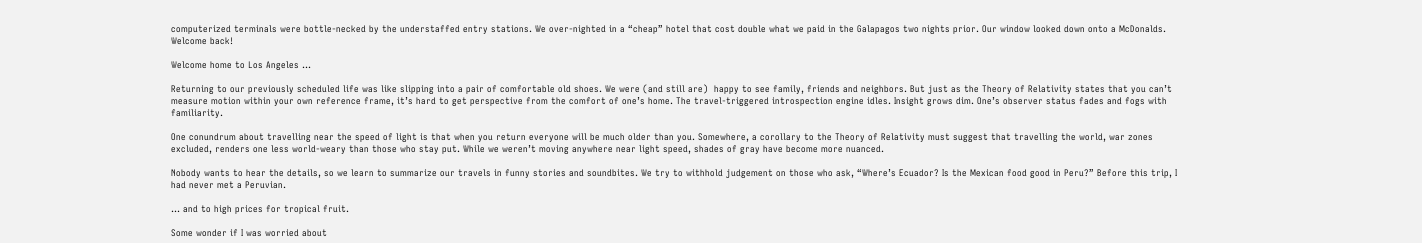computerized terminals were bottle-necked by the understaffed entry stations. We over-nighted in a “cheap” hotel that cost double what we paid in the Galapagos two nights prior. Our window looked down onto a McDonalds. Welcome back!

Welcome home to Los Angeles …

Returning to our previously scheduled life was like slipping into a pair of comfortable old shoes. We were (and still are)  happy to see family, friends and neighbors. But just as the Theory of Relativity states that you can’t measure motion within your own reference frame, it’s hard to get perspective from the comfort of one’s home. The travel-triggered introspection engine idles. Insight grows dim. One’s observer status fades and fogs with familiarity.

One conundrum about travelling near the speed of light is that when you return everyone will be much older than you. Somewhere, a corollary to the Theory of Relativity must suggest that travelling the world, war zones excluded, renders one less world-weary than those who stay put. While we weren’t moving anywhere near light speed, shades of gray have become more nuanced.

Nobody wants to hear the details, so we learn to summarize our travels in funny stories and soundbites. We try to withhold judgement on those who ask, “Where’s Ecuador? Is the Mexican food good in Peru?” Before this trip, I had never met a Peruvian.

… and to high prices for tropical fruit.

Some wonder if I was worried about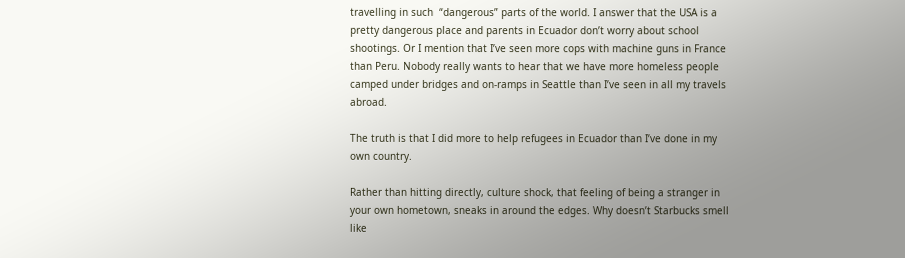travelling in such  “dangerous” parts of the world. I answer that the USA is a pretty dangerous place and parents in Ecuador don’t worry about school shootings. Or I mention that I’ve seen more cops with machine guns in France than Peru. Nobody really wants to hear that we have more homeless people camped under bridges and on-ramps in Seattle than I’ve seen in all my travels abroad.

The truth is that I did more to help refugees in Ecuador than I’ve done in my own country.

Rather than hitting directly, culture shock, that feeling of being a stranger in your own hometown, sneaks in around the edges. Why doesn’t Starbucks smell like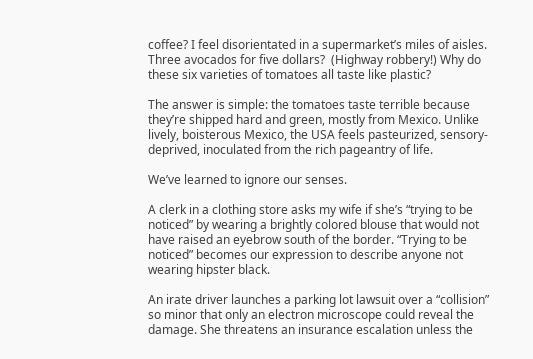coffee? I feel disorientated in a supermarket’s miles of aisles. Three avocados for five dollars?  (Highway robbery!) Why do these six varieties of tomatoes all taste like plastic?

The answer is simple: the tomatoes taste terrible because they’re shipped hard and green, mostly from Mexico. Unlike lively, boisterous Mexico, the USA feels pasteurized, sensory-deprived, inoculated from the rich pageantry of life.

We’ve learned to ignore our senses.

A clerk in a clothing store asks my wife if she’s “trying to be noticed” by wearing a brightly colored blouse that would not have raised an eyebrow south of the border. “Trying to be noticed” becomes our expression to describe anyone not wearing hipster black.

An irate driver launches a parking lot lawsuit over a “collision” so minor that only an electron microscope could reveal the damage. She threatens an insurance escalation unless the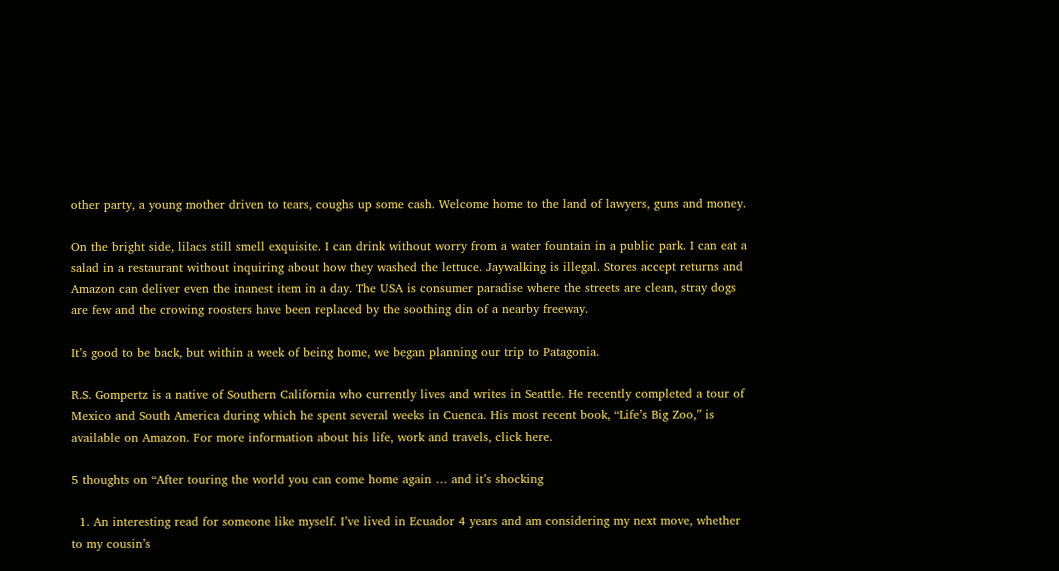other party, a young mother driven to tears, coughs up some cash. Welcome home to the land of lawyers, guns and money.

On the bright side, lilacs still smell exquisite. I can drink without worry from a water fountain in a public park. I can eat a salad in a restaurant without inquiring about how they washed the lettuce. Jaywalking is illegal. Stores accept returns and Amazon can deliver even the inanest item in a day. The USA is consumer paradise where the streets are clean, stray dogs are few and the crowing roosters have been replaced by the soothing din of a nearby freeway.

It’s good to be back, but within a week of being home, we began planning our trip to Patagonia.

R.S. Gompertz is a native of Southern California who currently lives and writes in Seattle. He recently completed a tour of Mexico and South America during which he spent several weeks in Cuenca. His most recent book, “Life’s Big Zoo,” is available on Amazon. For more information about his life, work and travels, click here.

5 thoughts on “After touring the world you can come home again … and it’s shocking

  1. An interesting read for someone like myself. I’ve lived in Ecuador 4 years and am considering my next move, whether to my cousin’s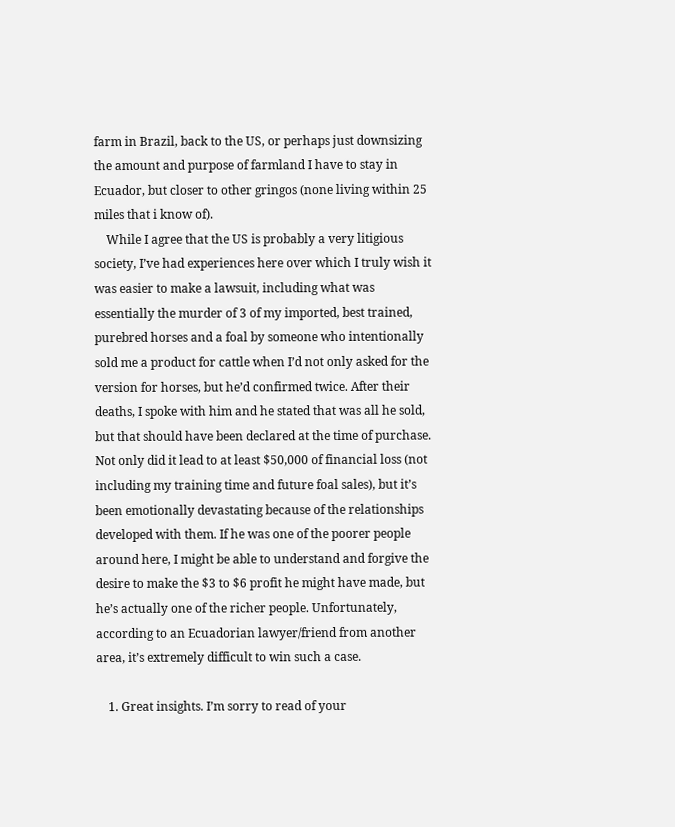farm in Brazil, back to the US, or perhaps just downsizing the amount and purpose of farmland I have to stay in Ecuador, but closer to other gringos (none living within 25 miles that i know of).
    While I agree that the US is probably a very litigious society, I’ve had experiences here over which I truly wish it was easier to make a lawsuit, including what was essentially the murder of 3 of my imported, best trained, purebred horses and a foal by someone who intentionally sold me a product for cattle when I’d not only asked for the version for horses, but he’d confirmed twice. After their deaths, I spoke with him and he stated that was all he sold, but that should have been declared at the time of purchase. Not only did it lead to at least $50,000 of financial loss (not including my training time and future foal sales), but it’s been emotionally devastating because of the relationships developed with them. If he was one of the poorer people around here, I might be able to understand and forgive the desire to make the $3 to $6 profit he might have made, but he’s actually one of the richer people. Unfortunately, according to an Ecuadorian lawyer/friend from another area, it’s extremely difficult to win such a case.

    1. Great insights. I’m sorry to read of your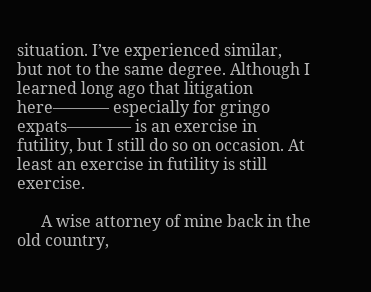situation. I’ve experienced similar, but not to the same degree. Although I learned long ago that litigation here———– especially for gringo expats———— is an exercise in futility, but I still do so on occasion. At least an exercise in futility is still exercise.

      A wise attorney of mine back in the old country,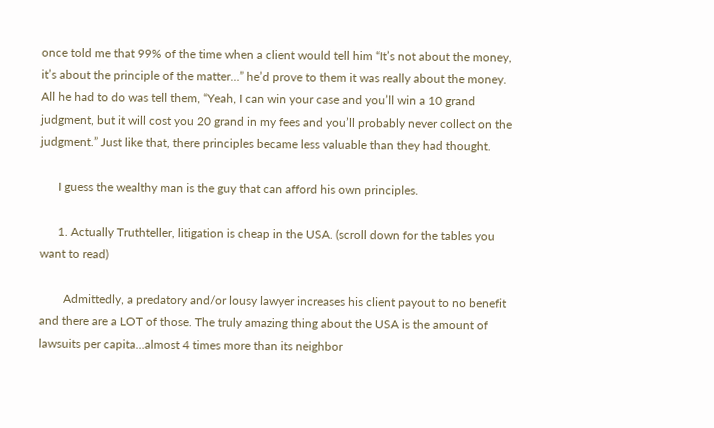once told me that 99% of the time when a client would tell him “It’s not about the money, it’s about the principle of the matter…” he’d prove to them it was really about the money. All he had to do was tell them, “Yeah, I can win your case and you’ll win a 10 grand judgment, but it will cost you 20 grand in my fees and you’ll probably never collect on the judgment.” Just like that, there principles became less valuable than they had thought.

      I guess the wealthy man is the guy that can afford his own principles.

      1. Actually Truthteller, litigation is cheap in the USA. (scroll down for the tables you want to read)

        Admittedly, a predatory and/or lousy lawyer increases his client payout to no benefit and there are a LOT of those. The truly amazing thing about the USA is the amount of lawsuits per capita…almost 4 times more than its neighbor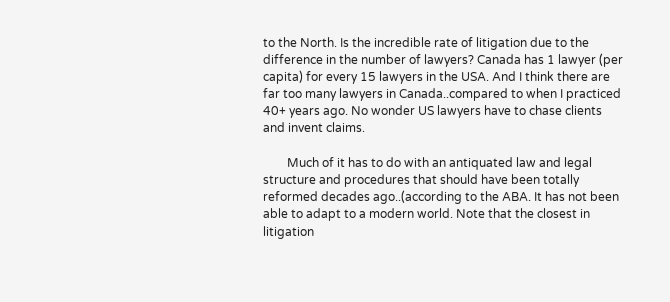to the North. Is the incredible rate of litigation due to the difference in the number of lawyers? Canada has 1 lawyer (per capita) for every 15 lawyers in the USA. And I think there are far too many lawyers in Canada..compared to when I practiced 40+ years ago. No wonder US lawyers have to chase clients and invent claims.

        Much of it has to do with an antiquated law and legal structure and procedures that should have been totally reformed decades ago..(according to the ABA. It has not been able to adapt to a modern world. Note that the closest in litigation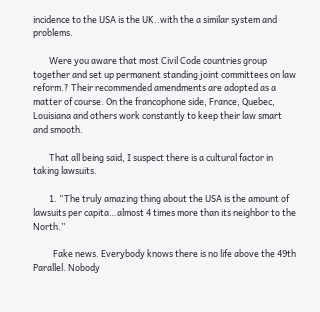incidence to the USA is the UK..with the a similar system and problems.

        Were you aware that most Civil Code countries group together and set up permanent standing joint committees on law reform.? Their recommended amendments are adopted as a matter of course. On the francophone side, France, Quebec, Louisiana and others work constantly to keep their law smart and smooth.

        That all being said, I suspect there is a cultural factor in taking lawsuits.

        1. “The truly amazing thing about the USA is the amount of lawsuits per capita…almost 4 times more than its neighbor to the North.”

          Fake news. Everybody knows there is no life above the 49th Parallel. Nobody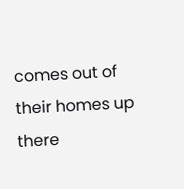comes out of their homes up there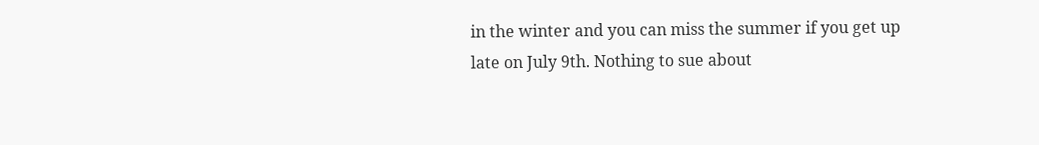in the winter and you can miss the summer if you get up late on July 9th. Nothing to sue about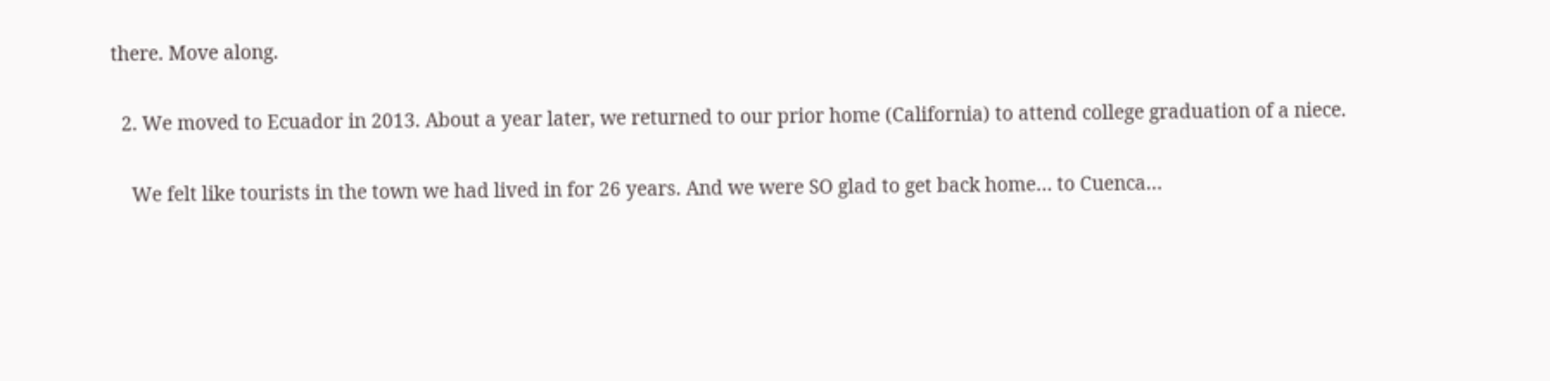there. Move along.

  2. We moved to Ecuador in 2013. About a year later, we returned to our prior home (California) to attend college graduation of a niece.

    We felt like tourists in the town we had lived in for 26 years. And we were SO glad to get back home… to Cuenca…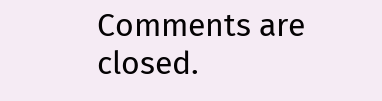Comments are closed.